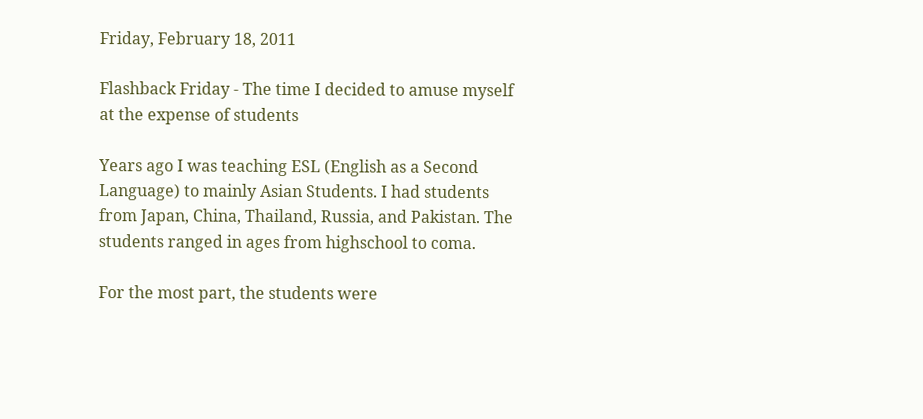Friday, February 18, 2011

Flashback Friday - The time I decided to amuse myself at the expense of students

Years ago I was teaching ESL (English as a Second Language) to mainly Asian Students. I had students from Japan, China, Thailand, Russia, and Pakistan. The students ranged in ages from highschool to coma.

For the most part, the students were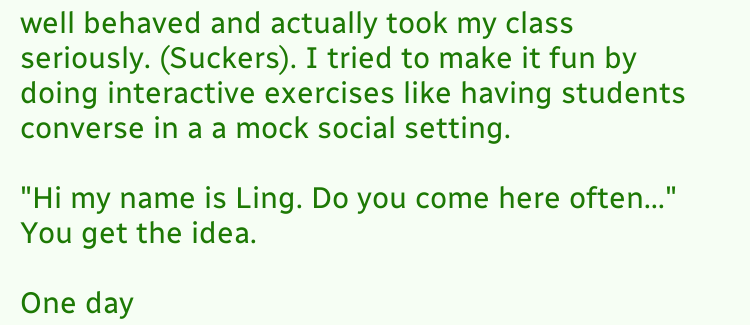well behaved and actually took my class seriously. (Suckers). I tried to make it fun by doing interactive exercises like having students converse in a a mock social setting.

"Hi my name is Ling. Do you come here often..." You get the idea.

One day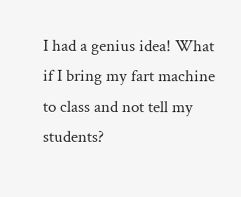I had a genius idea! What if I bring my fart machine to class and not tell my students?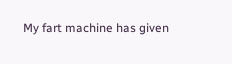My fart machine has given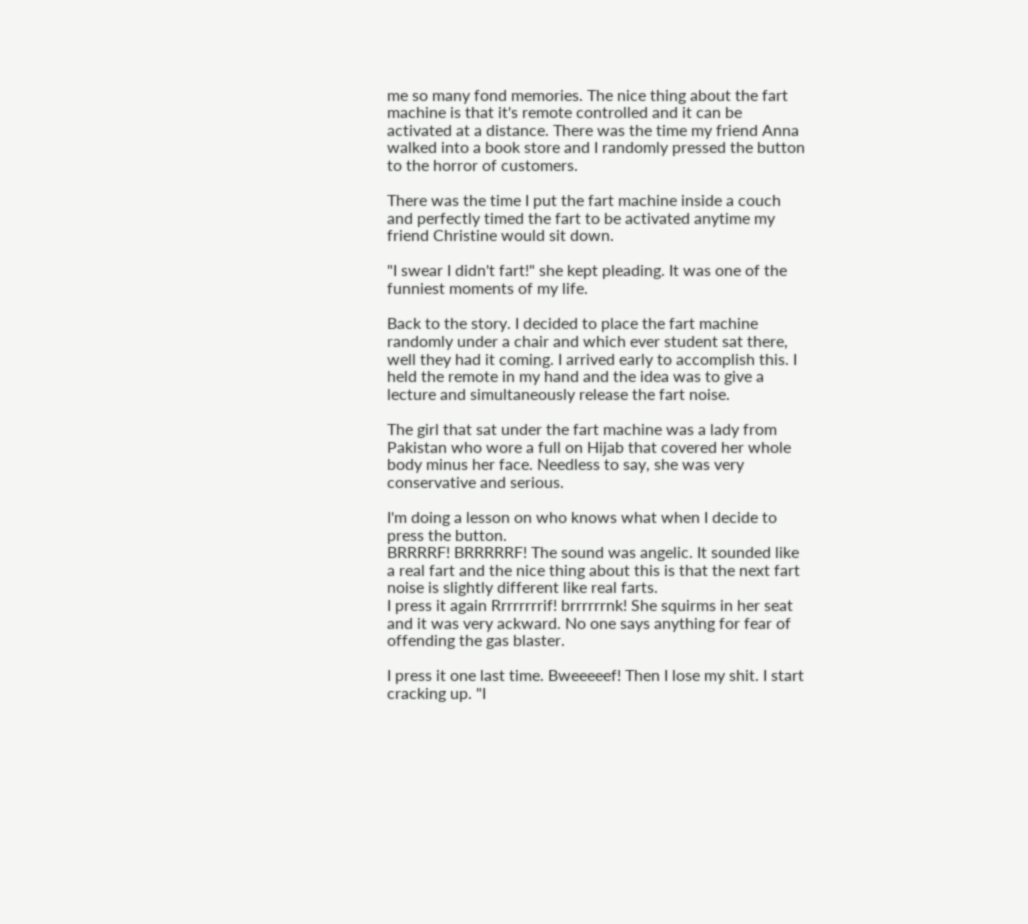me so many fond memories. The nice thing about the fart machine is that it's remote controlled and it can be activated at a distance. There was the time my friend Anna walked into a book store and I randomly pressed the button to the horror of customers.

There was the time I put the fart machine inside a couch and perfectly timed the fart to be activated anytime my friend Christine would sit down.

"I swear I didn't fart!" she kept pleading. It was one of the funniest moments of my life.

Back to the story. I decided to place the fart machine randomly under a chair and which ever student sat there, well they had it coming. I arrived early to accomplish this. I held the remote in my hand and the idea was to give a lecture and simultaneously release the fart noise.

The girl that sat under the fart machine was a lady from Pakistan who wore a full on Hijab that covered her whole body minus her face. Needless to say, she was very conservative and serious.

I'm doing a lesson on who knows what when I decide to press the button.
BRRRRF! BRRRRRF! The sound was angelic. It sounded like a real fart and the nice thing about this is that the next fart noise is slightly different like real farts.
I press it again Rrrrrrrrif! brrrrrrnk! She squirms in her seat and it was very ackward. No one says anything for fear of offending the gas blaster.

I press it one last time. Bweeeeef! Then I lose my shit. I start cracking up. "I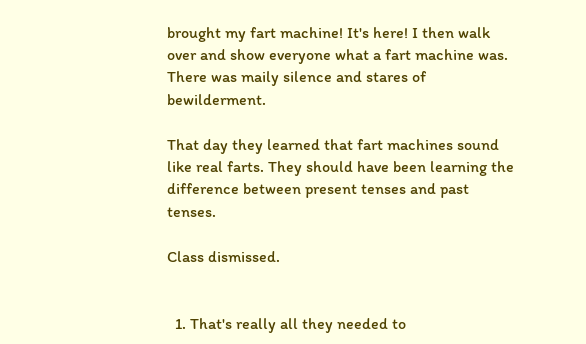brought my fart machine! It's here! I then walk over and show everyone what a fart machine was. There was maily silence and stares of bewilderment.

That day they learned that fart machines sound like real farts. They should have been learning the difference between present tenses and past tenses.

Class dismissed.


  1. That's really all they needed to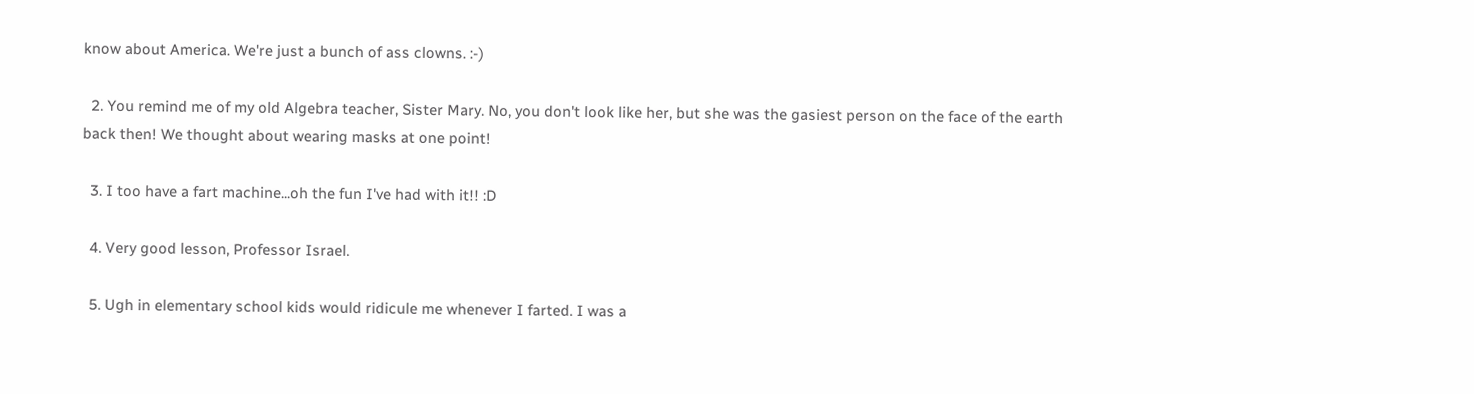know about America. We're just a bunch of ass clowns. :-)

  2. You remind me of my old Algebra teacher, Sister Mary. No, you don't look like her, but she was the gasiest person on the face of the earth back then! We thought about wearing masks at one point!

  3. I too have a fart machine...oh the fun I've had with it!! :D

  4. Very good lesson, Professor Israel.

  5. Ugh in elementary school kids would ridicule me whenever I farted. I was a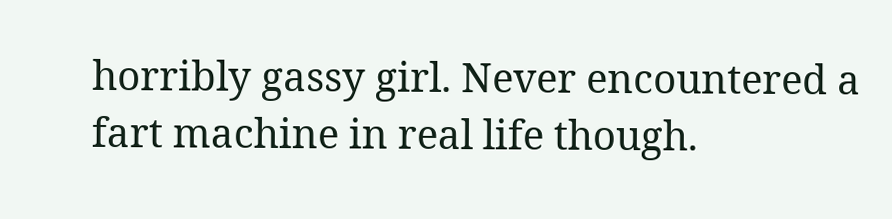horribly gassy girl. Never encountered a fart machine in real life though.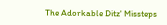The Adorkable Ditz' Missteps